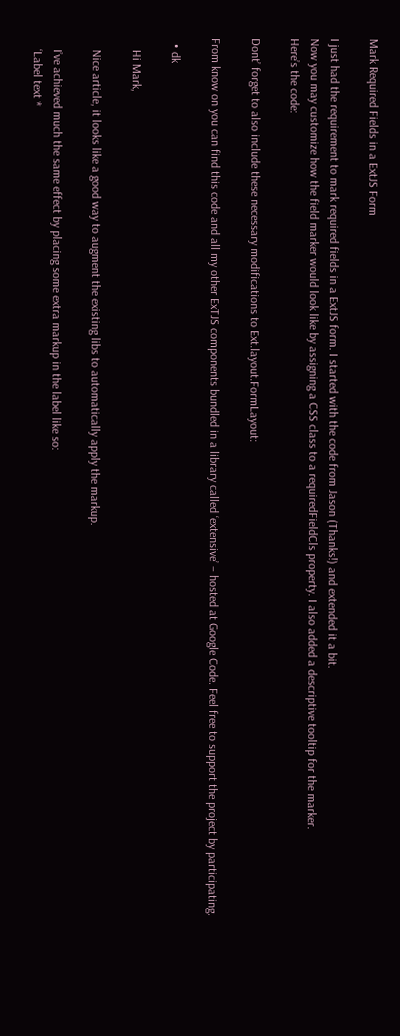Mark Required Fields in a ExtJS Form

I just had the requirement to mark required fields in a ExtJS form. I started with the code from Jason (Thanks!) and extended it a bit.
Now you may customize how the field marker would look like by assigning a CSS class to a requiredFieldCls property. I also added a descriptive tooltip for the marker.
Here’s the code:

Dont’ forget to also include these necessary modifications to Ext.layout.FormLayout:

From know on you can find this code and all my other ExTJS components bundled in a library called ‘extensive’ – hosted at Google Code. Feel free to support the project by participating.

  • dk

    Hi Mark,

    Nice article, it looks like a good way to augment the existing libs to automatically apply the markup.

    I’ve achieved much the same effect by placing some extra markup in the label like so:
    ‘Label text *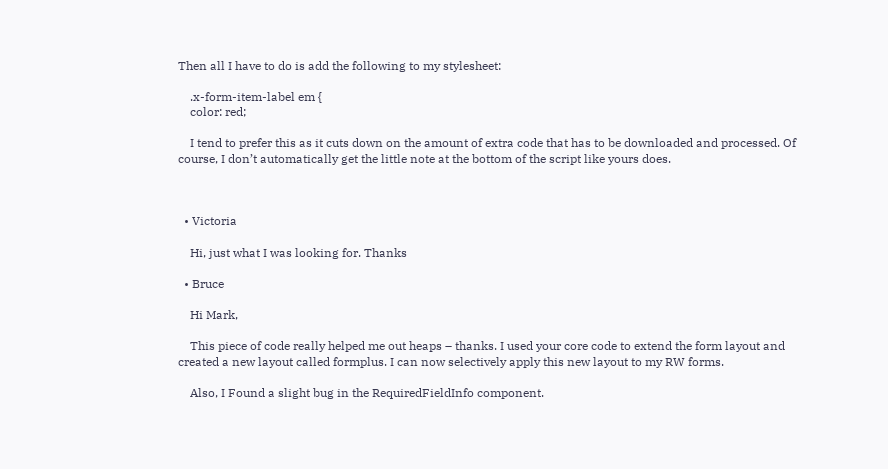Then all I have to do is add the following to my stylesheet:

    .x-form-item-label em {
    color: red;

    I tend to prefer this as it cuts down on the amount of extra code that has to be downloaded and processed. Of course, I don’t automatically get the little note at the bottom of the script like yours does.



  • Victoria

    Hi, just what I was looking for. Thanks

  • Bruce

    Hi Mark,

    This piece of code really helped me out heaps – thanks. I used your core code to extend the form layout and created a new layout called formplus. I can now selectively apply this new layout to my RW forms.

    Also, I Found a slight bug in the RequiredFieldInfo component.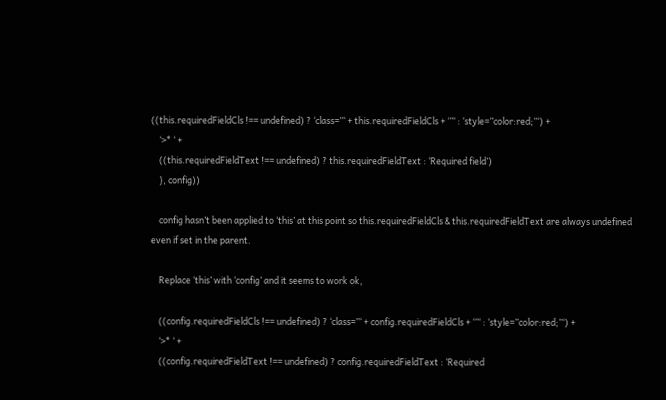((this.requiredFieldCls !== undefined) ? ‘class=”‘ + this.requiredFieldCls + ‘”‘ : ‘style=”color:red;”‘) +
    ‘>* ‘ +
    ((this.requiredFieldText !== undefined) ? this.requiredFieldText : ‘Required field’)
    }, config))

    config hasn’t been applied to ‘this’ at this point so this.requiredFieldCls & this.requiredFieldText are always undefined even if set in the parent.

    Replace ‘this’ with ‘config’ and it seems to work ok,

    ((config.requiredFieldCls !== undefined) ? ‘class=”‘ + config.requiredFieldCls + ‘”‘ : ‘style=”color:red;”‘) +
    ‘>* ‘ +
    ((config.requiredFieldText !== undefined) ? config.requiredFieldText : ‘Required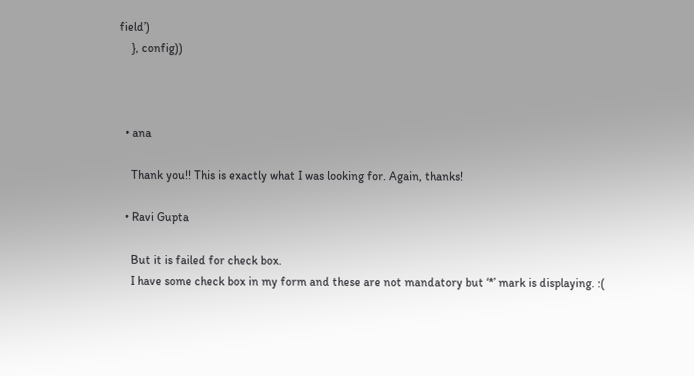field’)
    }, config))



  • ana

    Thank you!! This is exactly what I was looking for. Again, thanks!

  • Ravi Gupta

    But it is failed for check box.
    I have some check box in my form and these are not mandatory but ‘*’ mark is displaying. :(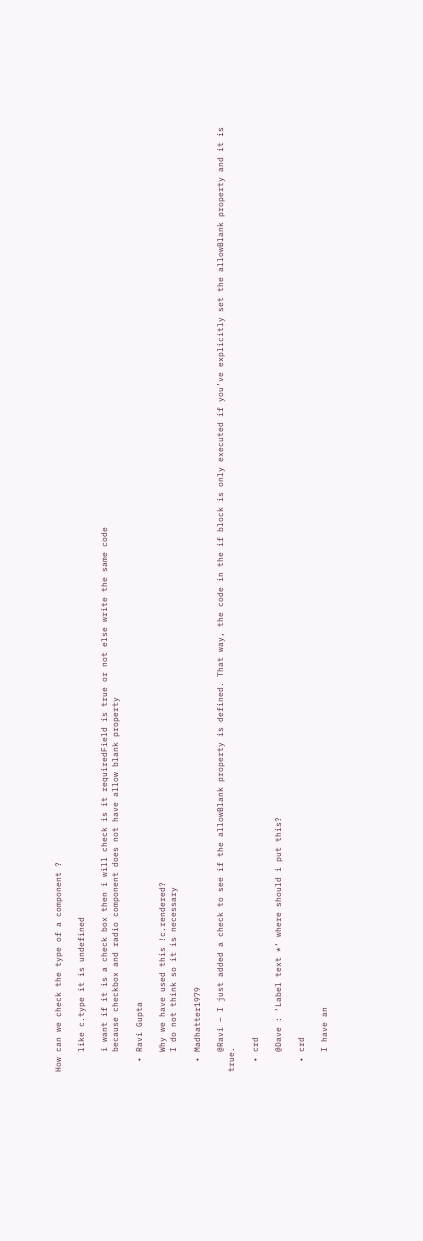How can we check the type of a component ?

    like c.type it is undefined

    i want if it is a check box then i will check is it requiredField is true or not else write the same code
    because checkbox and radio component does not have allow blank property

  • Ravi Gupta

    Why we have used this !c.rendered?
    I do not think so it is necessary

  • Madhatter1979

    @Ravi – I just added a check to see if the allowBlank property is defined. That way, the code in the if block is only executed if you’ve explicitly set the allowBlank property and it is true.

  • crd

    @Dave : ‘Label text *‘ where should i put this?

  • crd

    I have an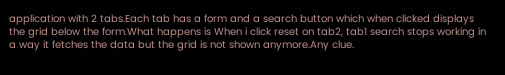application with 2 tabs.Each tab has a form and a search button which when clicked displays the grid below the form.What happens is When i click reset on tab2, tab1 search stops working in a way it fetches the data but the grid is not shown anymore.Any clue.